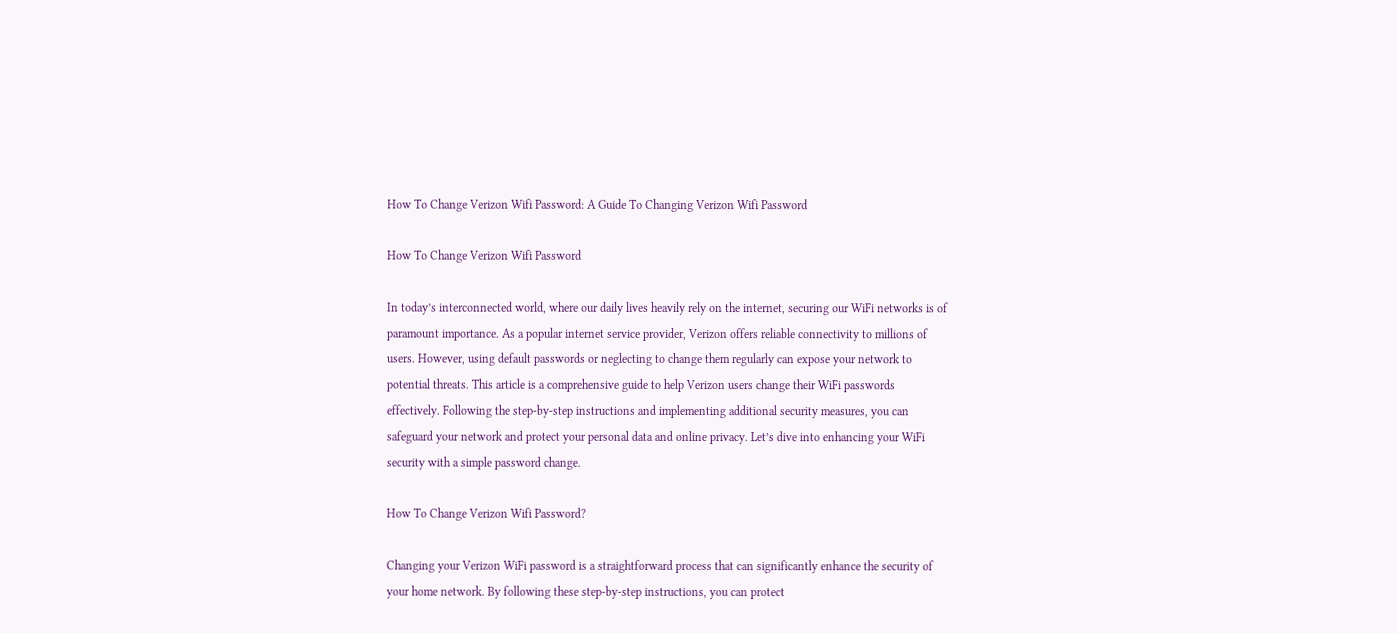How To Change Verizon Wifi Password: A Guide To Changing Verizon Wifi Password

How To Change Verizon Wifi Password

In today’s interconnected world, where our daily lives heavily rely on the internet, securing our WiFi networks is of paramount importance. As a popular internet service provider, Verizon offers reliable connectivity to millions of users. However, using default passwords or neglecting to change them regularly can expose your network to potential threats. This article is a comprehensive guide to help Verizon users change their WiFi passwords effectively. Following the step-by-step instructions and implementing additional security measures, you can safeguard your network and protect your personal data and online privacy. Let’s dive into enhancing your WiFi security with a simple password change.

How To Change Verizon Wifi Password?

Changing your Verizon WiFi password is a straightforward process that can significantly enhance the security of your home network. By following these step-by-step instructions, you can protect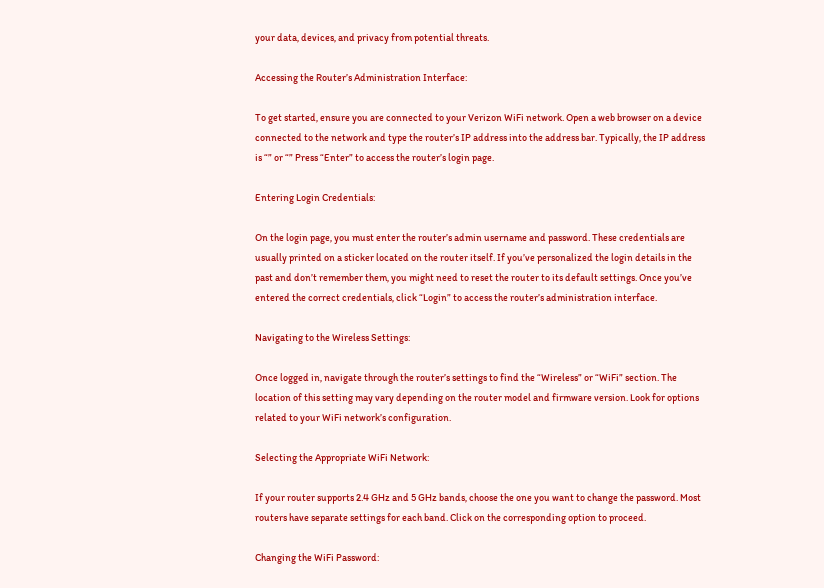your data, devices, and privacy from potential threats.

Accessing the Router’s Administration Interface:

To get started, ensure you are connected to your Verizon WiFi network. Open a web browser on a device connected to the network and type the router’s IP address into the address bar. Typically, the IP address is “” or “” Press “Enter” to access the router’s login page.

Entering Login Credentials:

On the login page, you must enter the router’s admin username and password. These credentials are usually printed on a sticker located on the router itself. If you’ve personalized the login details in the past and don’t remember them, you might need to reset the router to its default settings. Once you’ve entered the correct credentials, click “Login” to access the router’s administration interface.

Navigating to the Wireless Settings:

Once logged in, navigate through the router’s settings to find the “Wireless” or “WiFi” section. The location of this setting may vary depending on the router model and firmware version. Look for options related to your WiFi network’s configuration.

Selecting the Appropriate WiFi Network:

If your router supports 2.4 GHz and 5 GHz bands, choose the one you want to change the password. Most routers have separate settings for each band. Click on the corresponding option to proceed.

Changing the WiFi Password: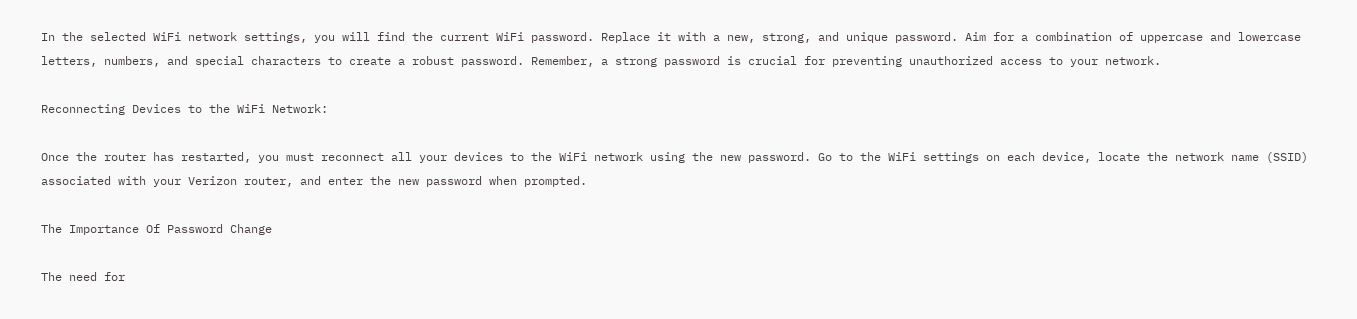In the selected WiFi network settings, you will find the current WiFi password. Replace it with a new, strong, and unique password. Aim for a combination of uppercase and lowercase letters, numbers, and special characters to create a robust password. Remember, a strong password is crucial for preventing unauthorized access to your network.

Reconnecting Devices to the WiFi Network:

Once the router has restarted, you must reconnect all your devices to the WiFi network using the new password. Go to the WiFi settings on each device, locate the network name (SSID) associated with your Verizon router, and enter the new password when prompted.

The Importance Of Password Change

The need for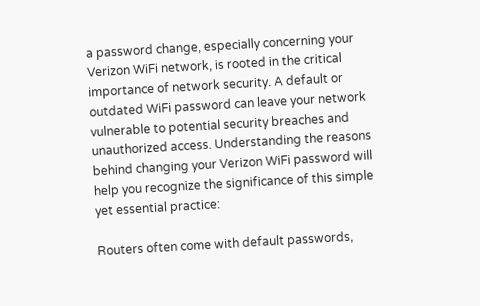a password change, especially concerning your Verizon WiFi network, is rooted in the critical importance of network security. A default or outdated WiFi password can leave your network vulnerable to potential security breaches and unauthorized access. Understanding the reasons behind changing your Verizon WiFi password will help you recognize the significance of this simple yet essential practice:

Routers often come with default passwords,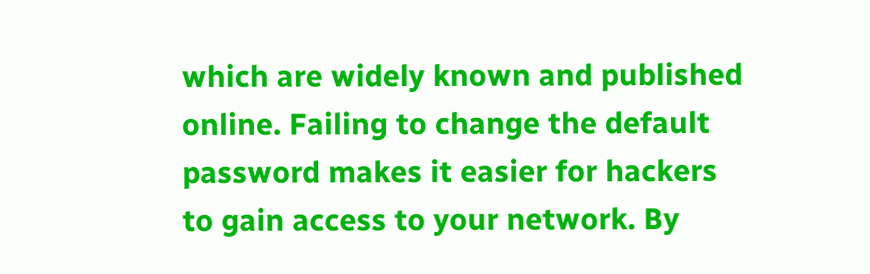which are widely known and published online. Failing to change the default password makes it easier for hackers to gain access to your network. By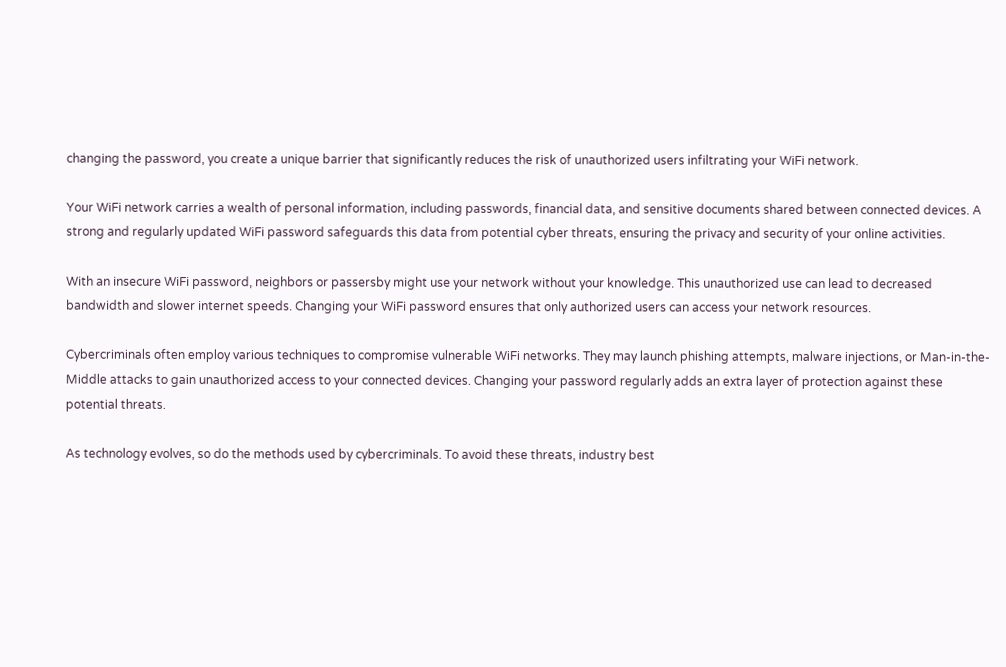changing the password, you create a unique barrier that significantly reduces the risk of unauthorized users infiltrating your WiFi network.

Your WiFi network carries a wealth of personal information, including passwords, financial data, and sensitive documents shared between connected devices. A strong and regularly updated WiFi password safeguards this data from potential cyber threats, ensuring the privacy and security of your online activities.

With an insecure WiFi password, neighbors or passersby might use your network without your knowledge. This unauthorized use can lead to decreased bandwidth and slower internet speeds. Changing your WiFi password ensures that only authorized users can access your network resources.

Cybercriminals often employ various techniques to compromise vulnerable WiFi networks. They may launch phishing attempts, malware injections, or Man-in-the-Middle attacks to gain unauthorized access to your connected devices. Changing your password regularly adds an extra layer of protection against these potential threats.

As technology evolves, so do the methods used by cybercriminals. To avoid these threats, industry best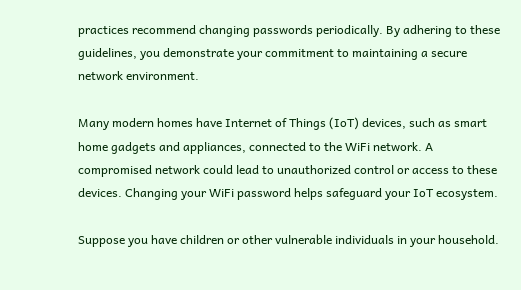practices recommend changing passwords periodically. By adhering to these guidelines, you demonstrate your commitment to maintaining a secure network environment.

Many modern homes have Internet of Things (IoT) devices, such as smart home gadgets and appliances, connected to the WiFi network. A compromised network could lead to unauthorized control or access to these devices. Changing your WiFi password helps safeguard your IoT ecosystem.

Suppose you have children or other vulnerable individuals in your household.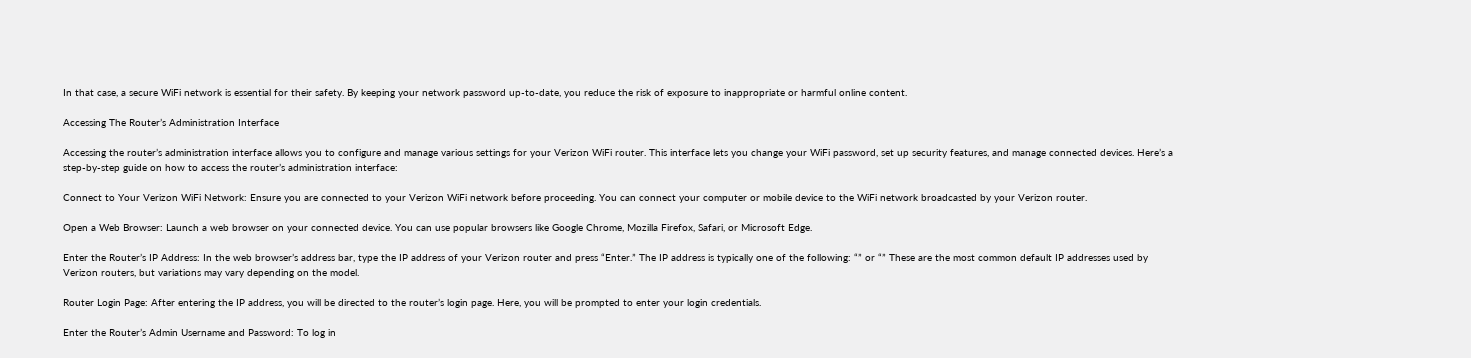In that case, a secure WiFi network is essential for their safety. By keeping your network password up-to-date, you reduce the risk of exposure to inappropriate or harmful online content.

Accessing The Router’s Administration Interface

Accessing the router’s administration interface allows you to configure and manage various settings for your Verizon WiFi router. This interface lets you change your WiFi password, set up security features, and manage connected devices. Here’s a step-by-step guide on how to access the router’s administration interface:

Connect to Your Verizon WiFi Network: Ensure you are connected to your Verizon WiFi network before proceeding. You can connect your computer or mobile device to the WiFi network broadcasted by your Verizon router.

Open a Web Browser: Launch a web browser on your connected device. You can use popular browsers like Google Chrome, Mozilla Firefox, Safari, or Microsoft Edge.

Enter the Router’s IP Address: In the web browser’s address bar, type the IP address of your Verizon router and press “Enter.” The IP address is typically one of the following: “” or “” These are the most common default IP addresses used by Verizon routers, but variations may vary depending on the model.

Router Login Page: After entering the IP address, you will be directed to the router’s login page. Here, you will be prompted to enter your login credentials.

Enter the Router’s Admin Username and Password: To log in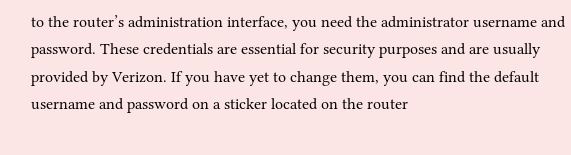to the router’s administration interface, you need the administrator username and password. These credentials are essential for security purposes and are usually provided by Verizon. If you have yet to change them, you can find the default username and password on a sticker located on the router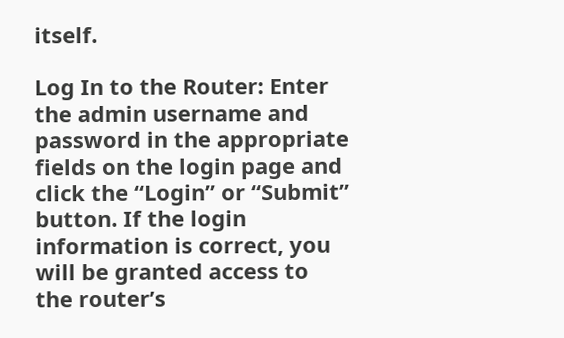itself.

Log In to the Router: Enter the admin username and password in the appropriate fields on the login page and click the “Login” or “Submit” button. If the login information is correct, you will be granted access to the router’s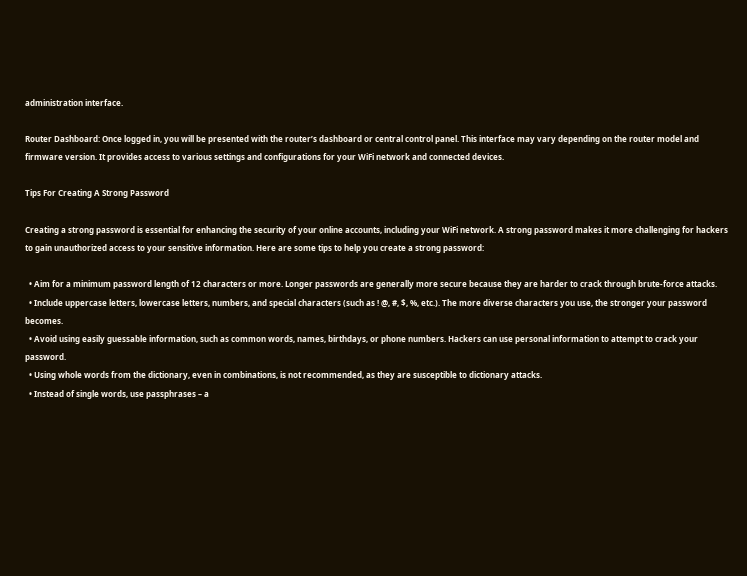administration interface.

Router Dashboard: Once logged in, you will be presented with the router’s dashboard or central control panel. This interface may vary depending on the router model and firmware version. It provides access to various settings and configurations for your WiFi network and connected devices.

Tips For Creating A Strong Password

Creating a strong password is essential for enhancing the security of your online accounts, including your WiFi network. A strong password makes it more challenging for hackers to gain unauthorized access to your sensitive information. Here are some tips to help you create a strong password:

  • Aim for a minimum password length of 12 characters or more. Longer passwords are generally more secure because they are harder to crack through brute-force attacks.
  • Include uppercase letters, lowercase letters, numbers, and special characters (such as ! @, #, $, %, etc.). The more diverse characters you use, the stronger your password becomes.
  • Avoid using easily guessable information, such as common words, names, birthdays, or phone numbers. Hackers can use personal information to attempt to crack your password.
  • Using whole words from the dictionary, even in combinations, is not recommended, as they are susceptible to dictionary attacks.
  • Instead of single words, use passphrases – a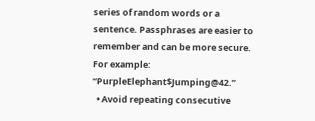series of random words or a sentence. Passphrases are easier to remember and can be more secure. For example: “PurpleElephant$Jumping@42.”
  • Avoid repeating consecutive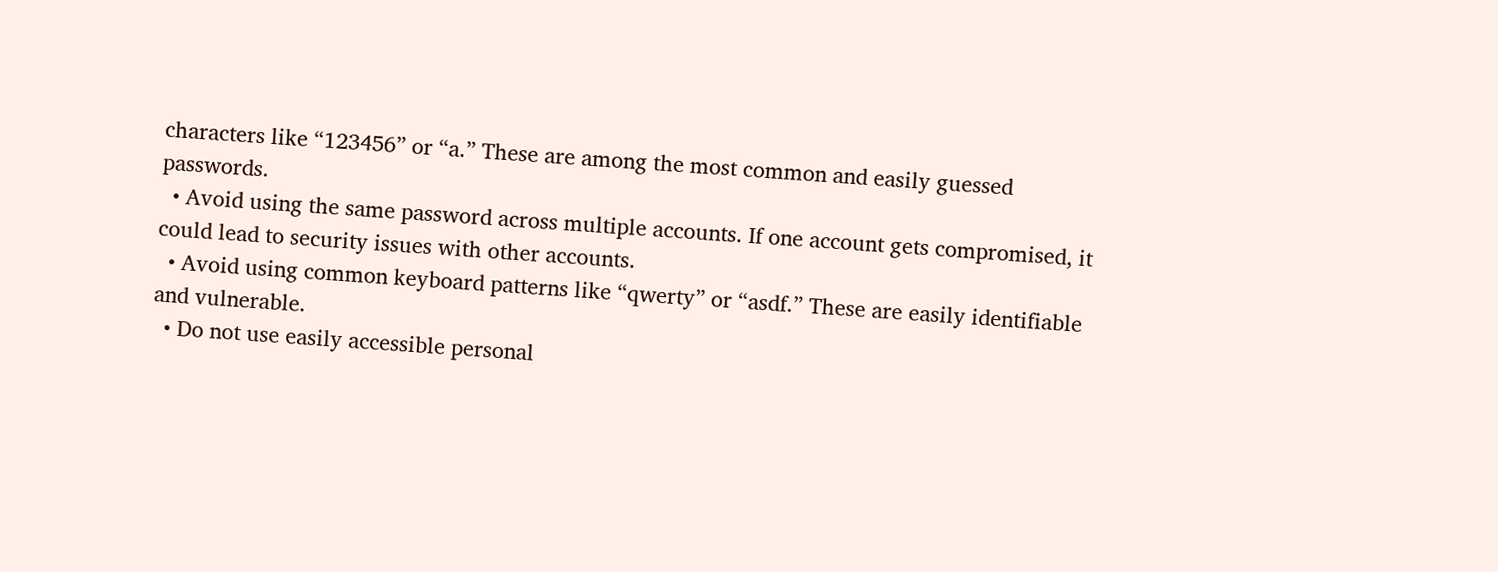characters like “123456” or “a.” These are among the most common and easily guessed passwords.
  • Avoid using the same password across multiple accounts. If one account gets compromised, it could lead to security issues with other accounts.
  • Avoid using common keyboard patterns like “qwerty” or “asdf.” These are easily identifiable and vulnerable.
  • Do not use easily accessible personal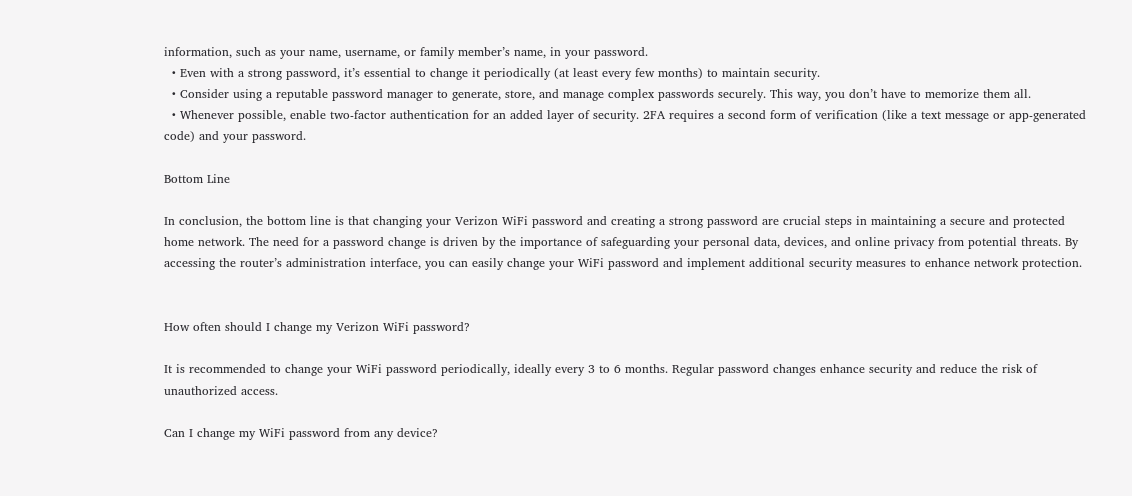information, such as your name, username, or family member’s name, in your password.
  • Even with a strong password, it’s essential to change it periodically (at least every few months) to maintain security.
  • Consider using a reputable password manager to generate, store, and manage complex passwords securely. This way, you don’t have to memorize them all.
  • Whenever possible, enable two-factor authentication for an added layer of security. 2FA requires a second form of verification (like a text message or app-generated code) and your password.

Bottom Line

In conclusion, the bottom line is that changing your Verizon WiFi password and creating a strong password are crucial steps in maintaining a secure and protected home network. The need for a password change is driven by the importance of safeguarding your personal data, devices, and online privacy from potential threats. By accessing the router’s administration interface, you can easily change your WiFi password and implement additional security measures to enhance network protection.


How often should I change my Verizon WiFi password?

It is recommended to change your WiFi password periodically, ideally every 3 to 6 months. Regular password changes enhance security and reduce the risk of unauthorized access.

Can I change my WiFi password from any device?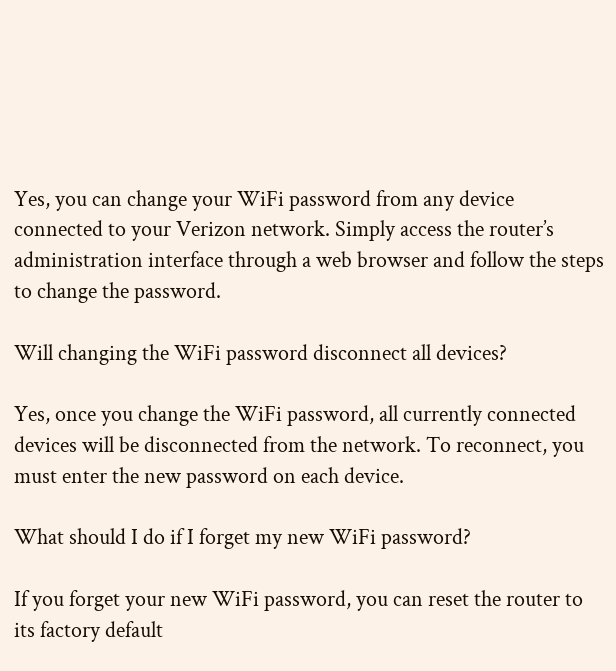Yes, you can change your WiFi password from any device connected to your Verizon network. Simply access the router’s administration interface through a web browser and follow the steps to change the password.

Will changing the WiFi password disconnect all devices?

Yes, once you change the WiFi password, all currently connected devices will be disconnected from the network. To reconnect, you must enter the new password on each device.

What should I do if I forget my new WiFi password?

If you forget your new WiFi password, you can reset the router to its factory default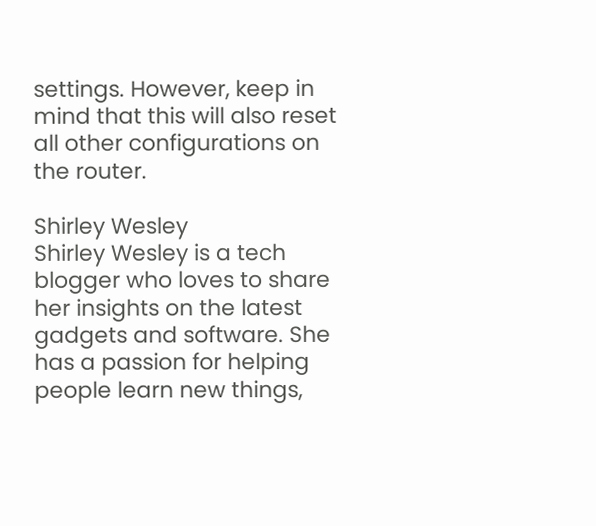settings. However, keep in mind that this will also reset all other configurations on the router.

Shirley Wesley
Shirley Wesley is a tech blogger who loves to share her insights on the latest gadgets and software. She has a passion for helping people learn new things,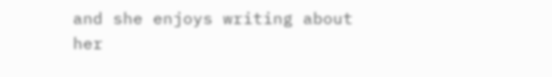and she enjoys writing about her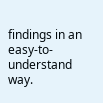findings in an easy-to-understand way.